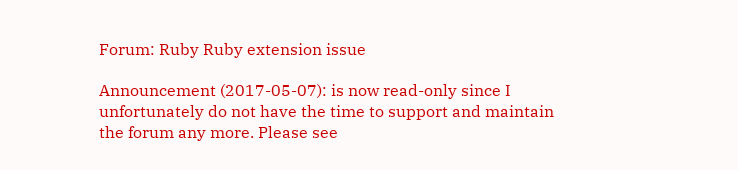Forum: Ruby Ruby extension issue

Announcement (2017-05-07): is now read-only since I unfortunately do not have the time to support and maintain the forum any more. Please see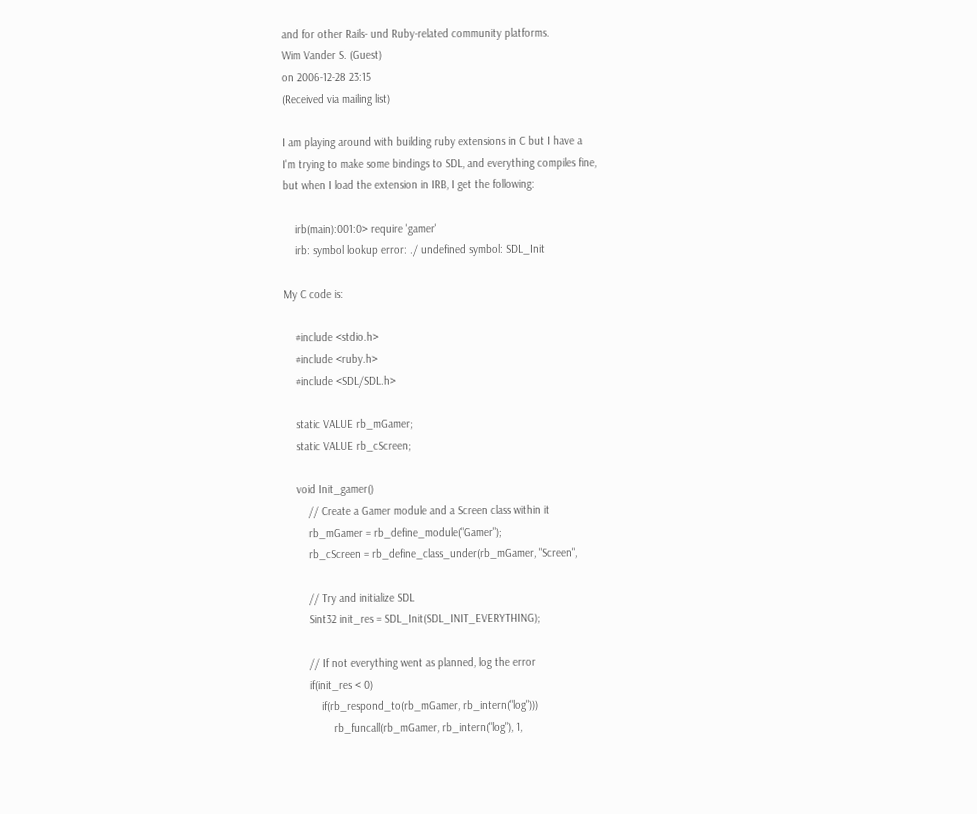and for other Rails- und Ruby-related community platforms.
Wim Vander S. (Guest)
on 2006-12-28 23:15
(Received via mailing list)

I am playing around with building ruby extensions in C but I have a
I'm trying to make some bindings to SDL, and everything compiles fine,
but when I load the extension in IRB, I get the following:

    irb(main):001:0> require 'gamer'
    irb: symbol lookup error: ./ undefined symbol: SDL_Init

My C code is:

    #include <stdio.h>
    #include <ruby.h>
    #include <SDL/SDL.h>

    static VALUE rb_mGamer;
    static VALUE rb_cScreen;

    void Init_gamer()
        // Create a Gamer module and a Screen class within it
        rb_mGamer = rb_define_module("Gamer");
        rb_cScreen = rb_define_class_under(rb_mGamer, "Screen",

        // Try and initialize SDL
        Sint32 init_res = SDL_Init(SDL_INIT_EVERYTHING);

        // If not everything went as planned, log the error
        if(init_res < 0)
            if(rb_respond_to(rb_mGamer, rb_intern("log")))
                rb_funcall(rb_mGamer, rb_intern("log"), 1,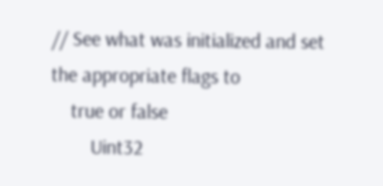// See what was initialized and set the appropriate flags to
    true or false
        Uint32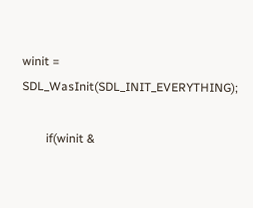winit = SDL_WasInit(SDL_INIT_EVERYTHING);

        if(winit &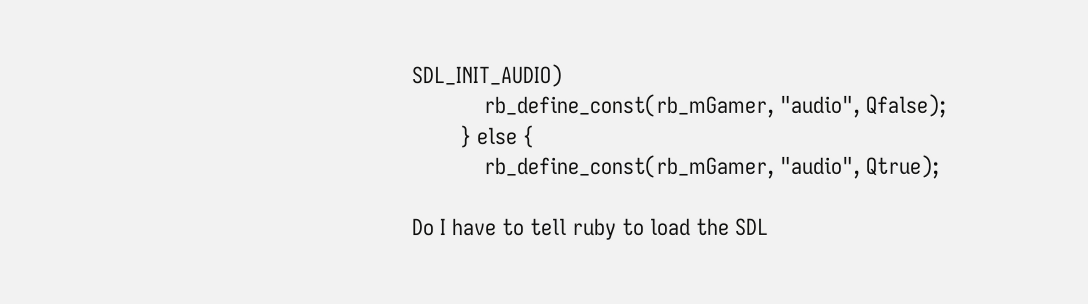SDL_INIT_AUDIO)
            rb_define_const(rb_mGamer, "audio", Qfalse);
        } else {
            rb_define_const(rb_mGamer, "audio", Qtrue);

Do I have to tell ruby to load the SDL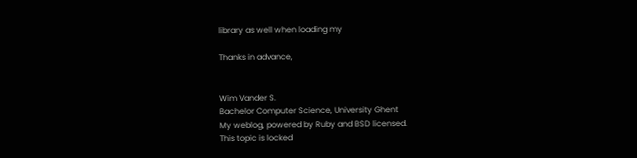library as well when loading my

Thanks in advance,


Wim Vander S.
Bachelor Computer Science, University Ghent
My weblog, powered by Ruby and BSD licensed.
This topic is locked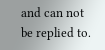and can not be replied to.